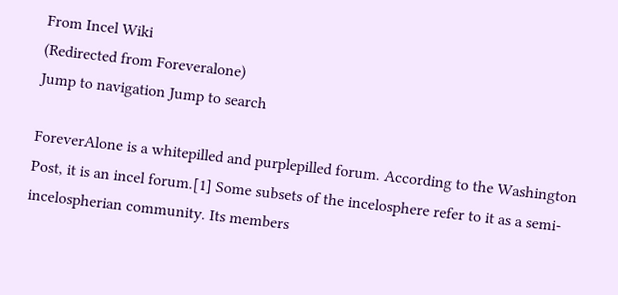From Incel Wiki
(Redirected from Foreveralone)
Jump to navigation Jump to search

ForeverAlone is a whitepilled and purplepilled forum. According to the Washington Post, it is an incel forum.[1] Some subsets of the incelosphere refer to it as a semi-incelospherian community. Its members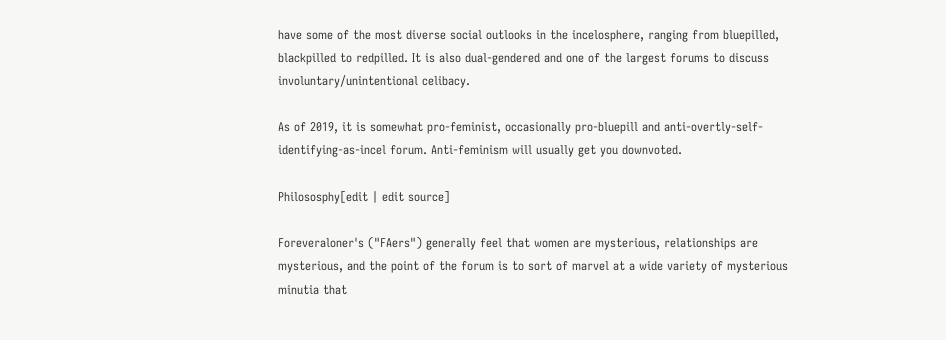have some of the most diverse social outlooks in the incelosphere, ranging from bluepilled, blackpilled to redpilled. It is also dual-gendered and one of the largest forums to discuss involuntary/unintentional celibacy.

As of 2019, it is somewhat pro-feminist, occasionally pro-bluepill and anti-overtly-self-identifying-as-incel forum. Anti-feminism will usually get you downvoted.

Philososphy[edit | edit source]

Foreveraloner's ("FAers") generally feel that women are mysterious, relationships are mysterious, and the point of the forum is to sort of marvel at a wide variety of mysterious minutia that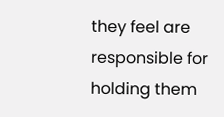they feel are responsible for holding them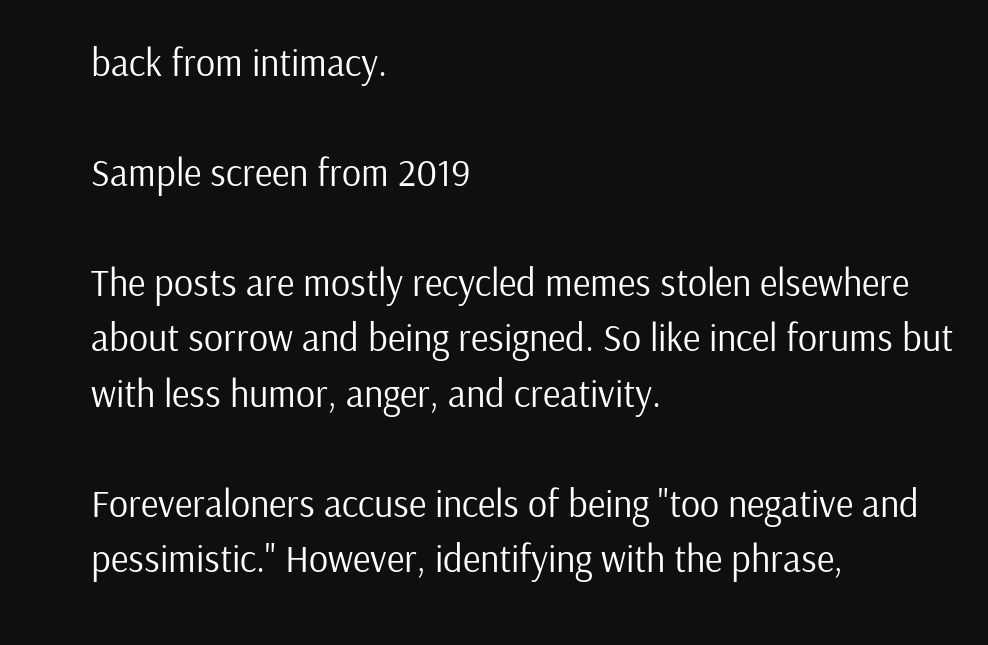back from intimacy.

Sample screen from 2019

The posts are mostly recycled memes stolen elsewhere about sorrow and being resigned. So like incel forums but with less humor, anger, and creativity.

Foreveraloners accuse incels of being "too negative and pessimistic." However, identifying with the phrase,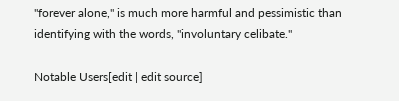"forever alone," is much more harmful and pessimistic than identifying with the words, "involuntary celibate."

Notable Users[edit | edit source]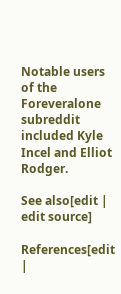Notable users of the Foreveralone subreddit included Kyle Incel and Elliot Rodger.

See also[edit | edit source]

References[edit |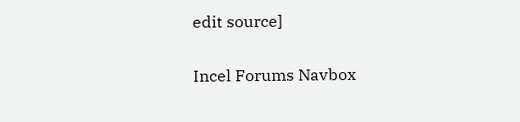edit source]

Incel Forums Navbox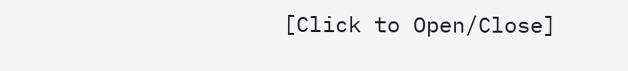[Click to Open/Close]